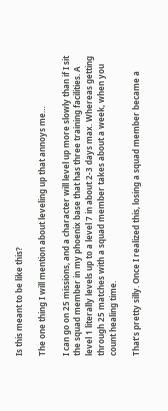Is this meant to be like this?

The one thing I will mention about leveling up that annoys me…

I can go on 25 missions, and a character will level up more slowly than if I sit the squad member in my phoenix base that has three training facilities. A level 1 literally levels up to a level 7 in about 2-3 days max. Whereas getting through 25 matches with a squad member takes about a week, when you count healing time.

That’s pretty silly. Once I realized this, losing a squad member became a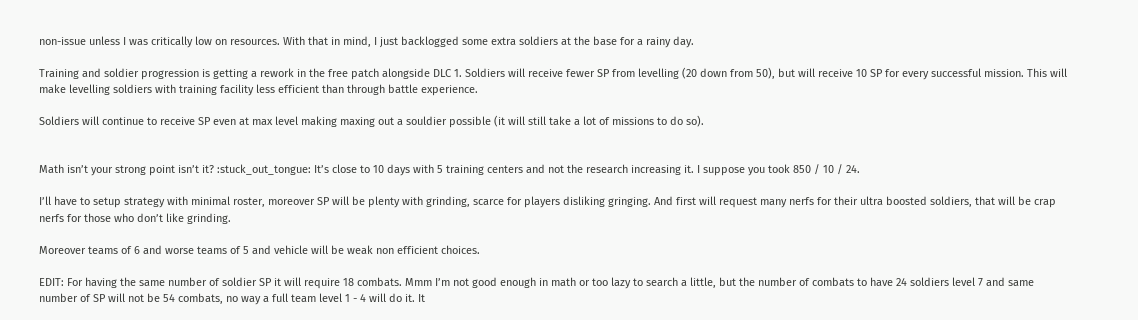non-issue unless I was critically low on resources. With that in mind, I just backlogged some extra soldiers at the base for a rainy day.

Training and soldier progression is getting a rework in the free patch alongside DLC 1. Soldiers will receive fewer SP from levelling (20 down from 50), but will receive 10 SP for every successful mission. This will make levelling soldiers with training facility less efficient than through battle experience.

Soldiers will continue to receive SP even at max level making maxing out a souldier possible (it will still take a lot of missions to do so).


Math isn’t your strong point isn’t it? :stuck_out_tongue: It’s close to 10 days with 5 training centers and not the research increasing it. I suppose you took 850 / 10 / 24.

I’ll have to setup strategy with minimal roster, moreover SP will be plenty with grinding, scarce for players disliking gringing. And first will request many nerfs for their ultra boosted soldiers, that will be crap nerfs for those who don’t like grinding.

Moreover teams of 6 and worse teams of 5 and vehicle will be weak non efficient choices.

EDIT: For having the same number of soldier SP it will require 18 combats. Mmm I’m not good enough in math or too lazy to search a little, but the number of combats to have 24 soldiers level 7 and same number of SP will not be 54 combats, no way a full team level 1 - 4 will do it. It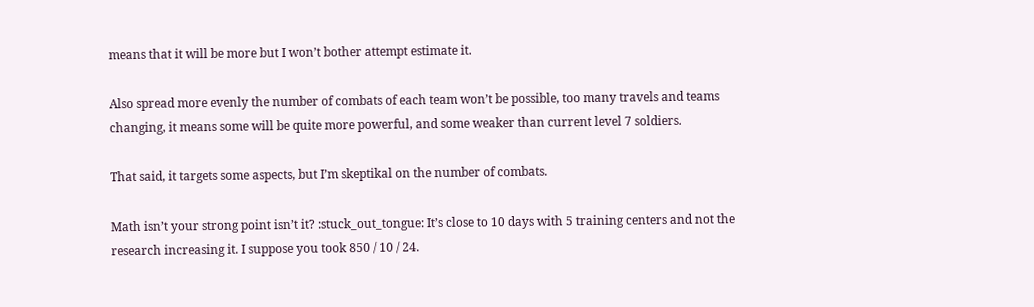means that it will be more but I won’t bother attempt estimate it.

Also spread more evenly the number of combats of each team won’t be possible, too many travels and teams changing, it means some will be quite more powerful, and some weaker than current level 7 soldiers.

That said, it targets some aspects, but I’m skeptikal on the number of combats.

Math isn’t your strong point isn’t it? :stuck_out_tongue: It’s close to 10 days with 5 training centers and not the research increasing it. I suppose you took 850 / 10 / 24.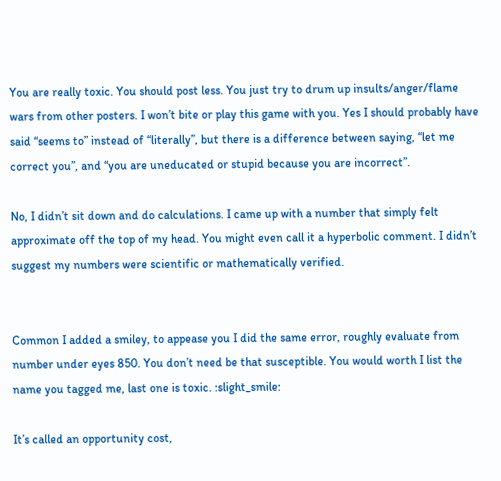You are really toxic. You should post less. You just try to drum up insults/anger/flame wars from other posters. I won’t bite or play this game with you. Yes I should probably have said “seems to” instead of “literally”, but there is a difference between saying, “let me correct you”, and “you are uneducated or stupid because you are incorrect”.

No, I didn’t sit down and do calculations. I came up with a number that simply felt approximate off the top of my head. You might even call it a hyperbolic comment. I didn’t suggest my numbers were scientific or mathematically verified.


Common I added a smiley, to appease you I did the same error, roughly evaluate from number under eyes 850. You don’t need be that susceptible. You would worth I list the name you tagged me, last one is toxic. :slight_smile:

It’s called an opportunity cost,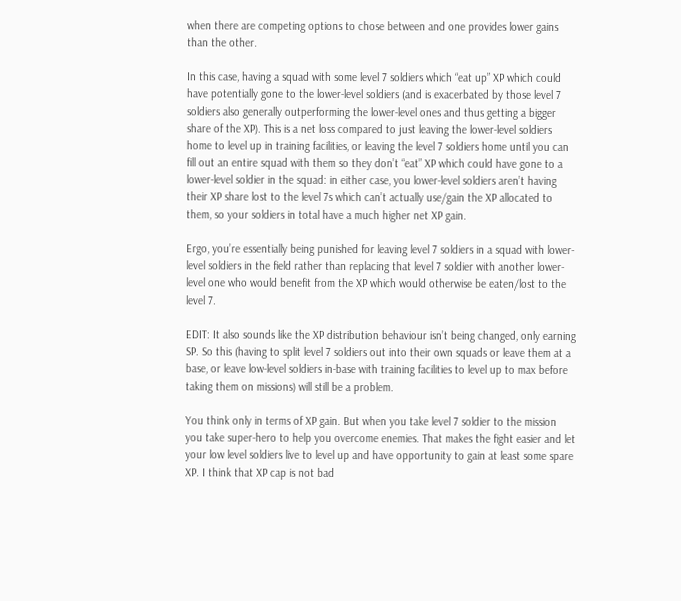when there are competing options to chose between and one provides lower gains than the other.

In this case, having a squad with some level 7 soldiers which “eat up” XP which could have potentially gone to the lower-level soldiers (and is exacerbated by those level 7 soldiers also generally outperforming the lower-level ones and thus getting a bigger share of the XP). This is a net loss compared to just leaving the lower-level soldiers home to level up in training facilities, or leaving the level 7 soldiers home until you can fill out an entire squad with them so they don’t “eat” XP which could have gone to a lower-level soldier in the squad: in either case, you lower-level soldiers aren’t having their XP share lost to the level 7s which can’t actually use/gain the XP allocated to them, so your soldiers in total have a much higher net XP gain.

Ergo, you’re essentially being punished for leaving level 7 soldiers in a squad with lower-level soldiers in the field rather than replacing that level 7 soldier with another lower-level one who would benefit from the XP which would otherwise be eaten/lost to the level 7.

EDIT: It also sounds like the XP distribution behaviour isn’t being changed, only earning SP. So this (having to split level 7 soldiers out into their own squads or leave them at a base, or leave low-level soldiers in-base with training facilities to level up to max before taking them on missions) will still be a problem.

You think only in terms of XP gain. But when you take level 7 soldier to the mission you take super-hero to help you overcome enemies. That makes the fight easier and let your low level soldiers live to level up and have opportunity to gain at least some spare XP. I think that XP cap is not bad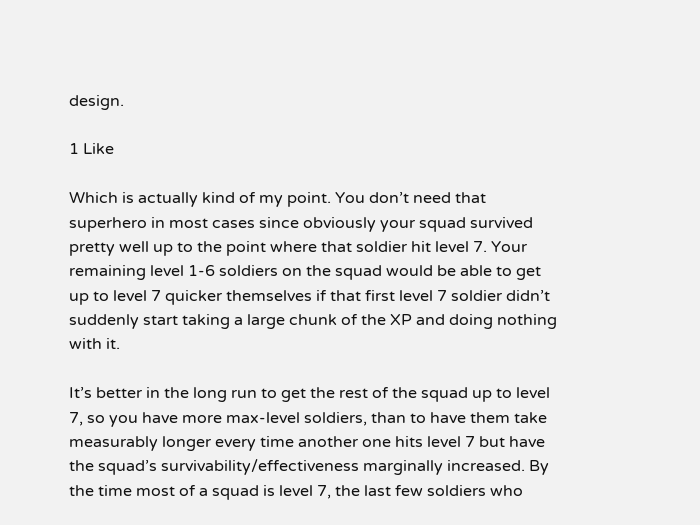design.

1 Like

Which is actually kind of my point. You don’t need that superhero in most cases since obviously your squad survived pretty well up to the point where that soldier hit level 7. Your remaining level 1-6 soldiers on the squad would be able to get up to level 7 quicker themselves if that first level 7 soldier didn’t suddenly start taking a large chunk of the XP and doing nothing with it.

It’s better in the long run to get the rest of the squad up to level 7, so you have more max-level soldiers, than to have them take measurably longer every time another one hits level 7 but have the squad’s survivability/effectiveness marginally increased. By the time most of a squad is level 7, the last few soldiers who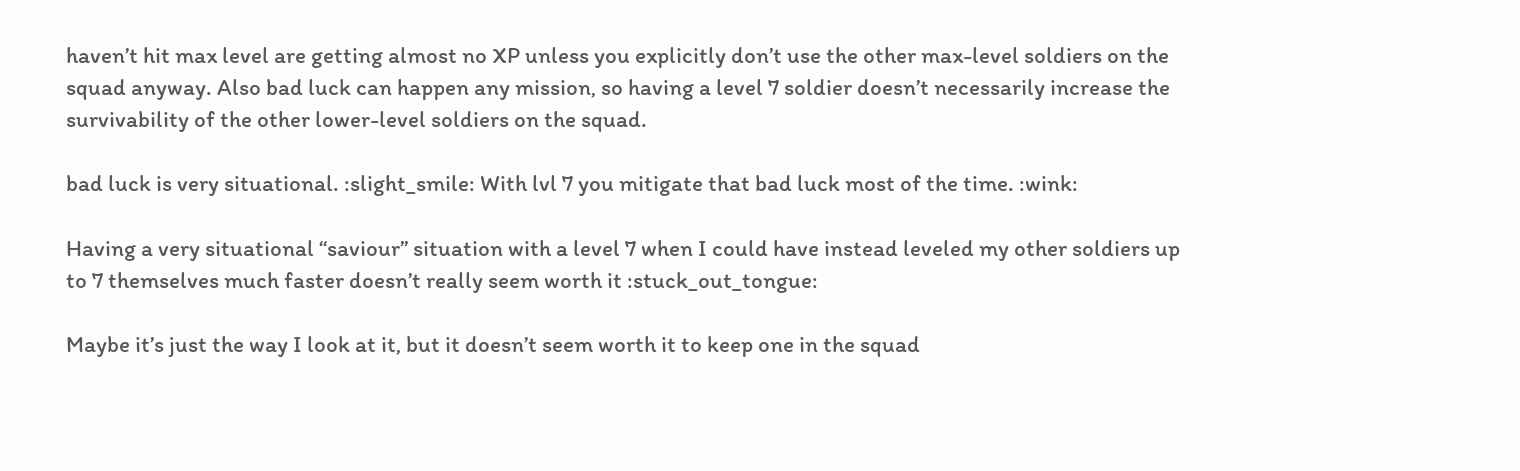haven’t hit max level are getting almost no XP unless you explicitly don’t use the other max-level soldiers on the squad anyway. Also bad luck can happen any mission, so having a level 7 soldier doesn’t necessarily increase the survivability of the other lower-level soldiers on the squad.

bad luck is very situational. :slight_smile: With lvl 7 you mitigate that bad luck most of the time. :wink:

Having a very situational “saviour” situation with a level 7 when I could have instead leveled my other soldiers up to 7 themselves much faster doesn’t really seem worth it :stuck_out_tongue:

Maybe it’s just the way I look at it, but it doesn’t seem worth it to keep one in the squad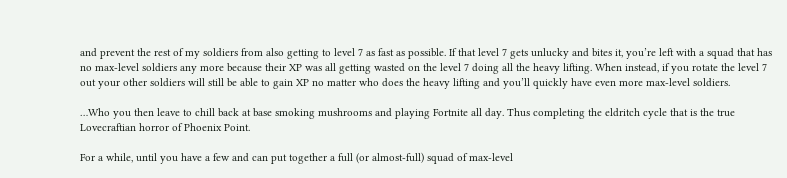and prevent the rest of my soldiers from also getting to level 7 as fast as possible. If that level 7 gets unlucky and bites it, you’re left with a squad that has no max-level soldiers any more because their XP was all getting wasted on the level 7 doing all the heavy lifting. When instead, if you rotate the level 7 out your other soldiers will still be able to gain XP no matter who does the heavy lifting and you’ll quickly have even more max-level soldiers.

…Who you then leave to chill back at base smoking mushrooms and playing Fortnite all day. Thus completing the eldritch cycle that is the true Lovecraftian horror of Phoenix Point.

For a while, until you have a few and can put together a full (or almost-full) squad of max-level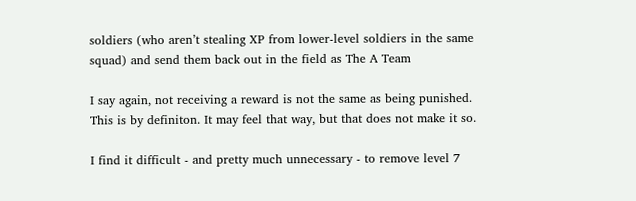soldiers (who aren’t stealing XP from lower-level soldiers in the same squad) and send them back out in the field as The A Team

I say again, not receiving a reward is not the same as being punished. This is by definiton. It may feel that way, but that does not make it so.

I find it difficult - and pretty much unnecessary - to remove level 7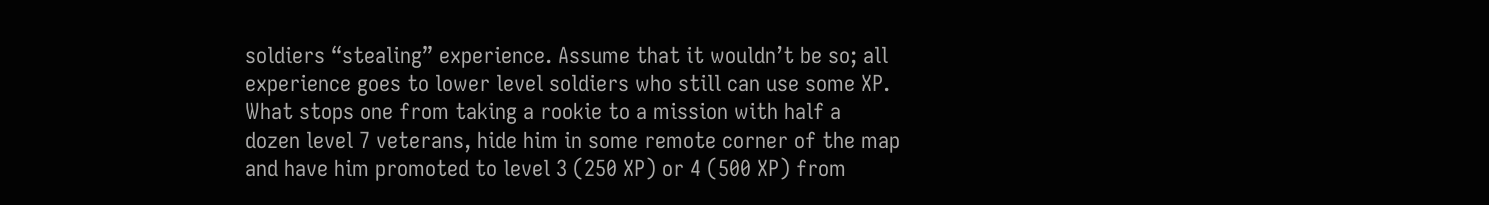soldiers “stealing” experience. Assume that it wouldn’t be so; all experience goes to lower level soldiers who still can use some XP. What stops one from taking a rookie to a mission with half a dozen level 7 veterans, hide him in some remote corner of the map and have him promoted to level 3 (250 XP) or 4 (500 XP) from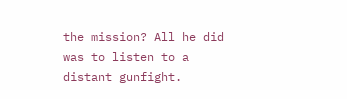the mission? All he did was to listen to a distant gunfight.